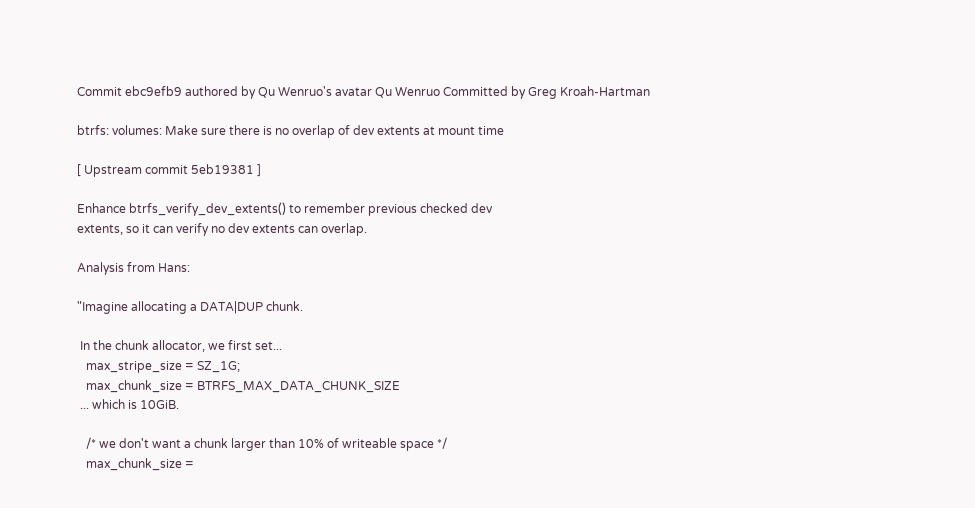Commit ebc9efb9 authored by Qu Wenruo's avatar Qu Wenruo Committed by Greg Kroah-Hartman

btrfs: volumes: Make sure there is no overlap of dev extents at mount time

[ Upstream commit 5eb19381 ]

Enhance btrfs_verify_dev_extents() to remember previous checked dev
extents, so it can verify no dev extents can overlap.

Analysis from Hans:

"Imagine allocating a DATA|DUP chunk.

 In the chunk allocator, we first set...
   max_stripe_size = SZ_1G;
   max_chunk_size = BTRFS_MAX_DATA_CHUNK_SIZE
 ... which is 10GiB.

   /* we don't want a chunk larger than 10% of writeable space */
   max_chunk_size =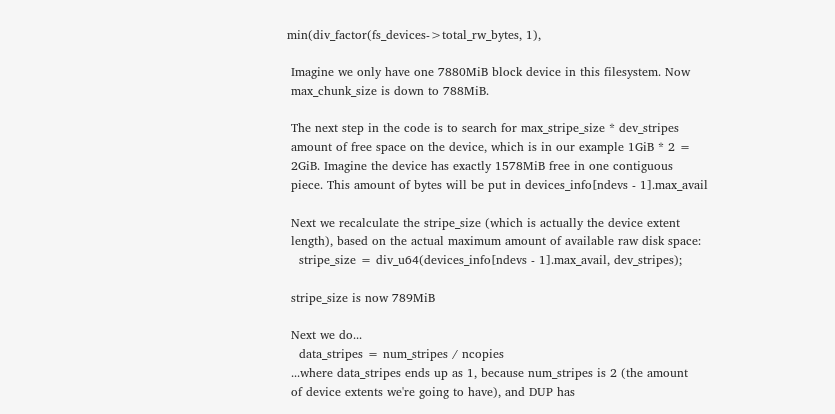min(div_factor(fs_devices->total_rw_bytes, 1),

 Imagine we only have one 7880MiB block device in this filesystem. Now
 max_chunk_size is down to 788MiB.

 The next step in the code is to search for max_stripe_size * dev_stripes
 amount of free space on the device, which is in our example 1GiB * 2 =
 2GiB. Imagine the device has exactly 1578MiB free in one contiguous
 piece. This amount of bytes will be put in devices_info[ndevs - 1].max_avail

 Next we recalculate the stripe_size (which is actually the device extent
 length), based on the actual maximum amount of available raw disk space:
   stripe_size = div_u64(devices_info[ndevs - 1].max_avail, dev_stripes);

 stripe_size is now 789MiB

 Next we do...
   data_stripes = num_stripes / ncopies
 ...where data_stripes ends up as 1, because num_stripes is 2 (the amount
 of device extents we're going to have), and DUP has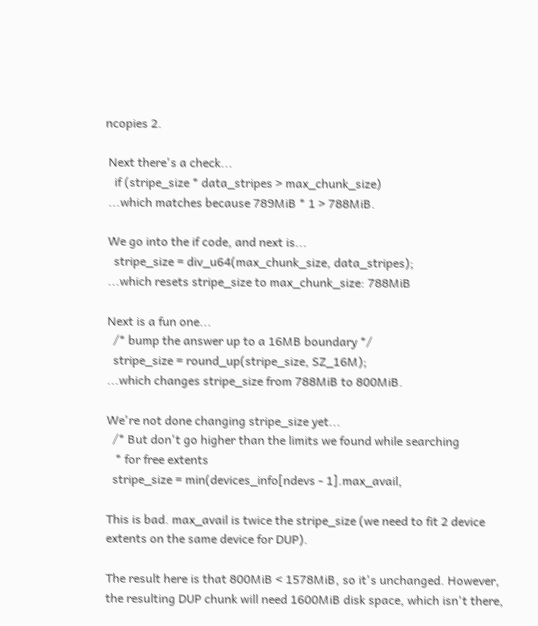ncopies 2.

 Next there's a check...
   if (stripe_size * data_stripes > max_chunk_size)
 ...which matches because 789MiB * 1 > 788MiB.

 We go into the if code, and next is...
   stripe_size = div_u64(max_chunk_size, data_stripes);
 ...which resets stripe_size to max_chunk_size: 788MiB

 Next is a fun one...
   /* bump the answer up to a 16MB boundary */
   stripe_size = round_up(stripe_size, SZ_16M);
 ...which changes stripe_size from 788MiB to 800MiB.

 We're not done changing stripe_size yet...
   /* But don't go higher than the limits we found while searching
    * for free extents
   stripe_size = min(devices_info[ndevs - 1].max_avail,

 This is bad. max_avail is twice the stripe_size (we need to fit 2 device
 extents on the same device for DUP).

 The result here is that 800MiB < 1578MiB, so it's unchanged. However,
 the resulting DUP chunk will need 1600MiB disk space, which isn't there,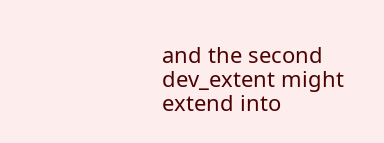and the second dev_extent might extend into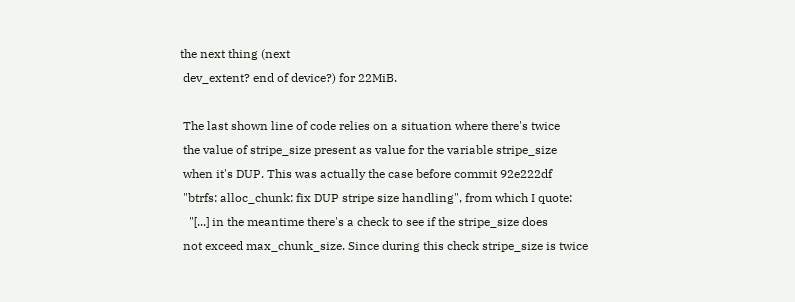the next thing (next
 dev_extent? end of device?) for 22MiB.

 The last shown line of code relies on a situation where there's twice
 the value of stripe_size present as value for the variable stripe_size
 when it's DUP. This was actually the case before commit 92e222df
 "btrfs: alloc_chunk: fix DUP stripe size handling", from which I quote:
   "[...] in the meantime there's a check to see if the stripe_size does
 not exceed max_chunk_size. Since during this check stripe_size is twice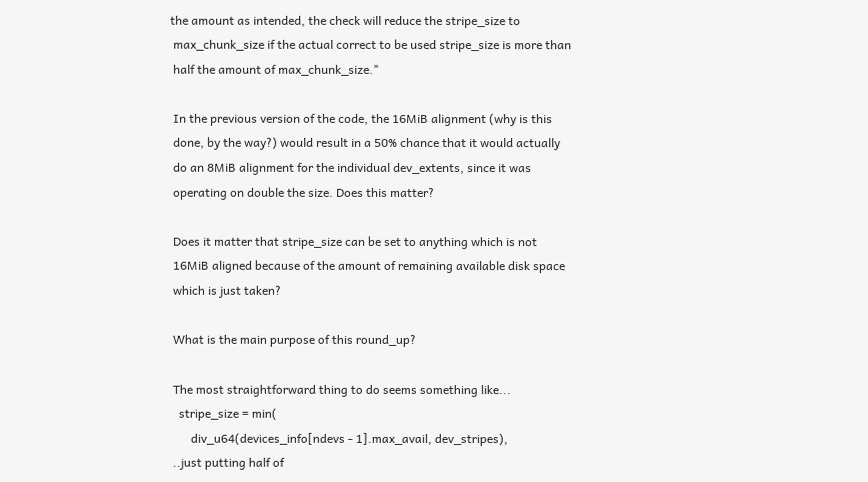the amount as intended, the check will reduce the stripe_size to
 max_chunk_size if the actual correct to be used stripe_size is more than
 half the amount of max_chunk_size."

 In the previous version of the code, the 16MiB alignment (why is this
 done, by the way?) would result in a 50% chance that it would actually
 do an 8MiB alignment for the individual dev_extents, since it was
 operating on double the size. Does this matter?

 Does it matter that stripe_size can be set to anything which is not
 16MiB aligned because of the amount of remaining available disk space
 which is just taken?

 What is the main purpose of this round_up?

 The most straightforward thing to do seems something like...
   stripe_size = min(
       div_u64(devices_info[ndevs - 1].max_avail, dev_stripes),
 ..just putting half of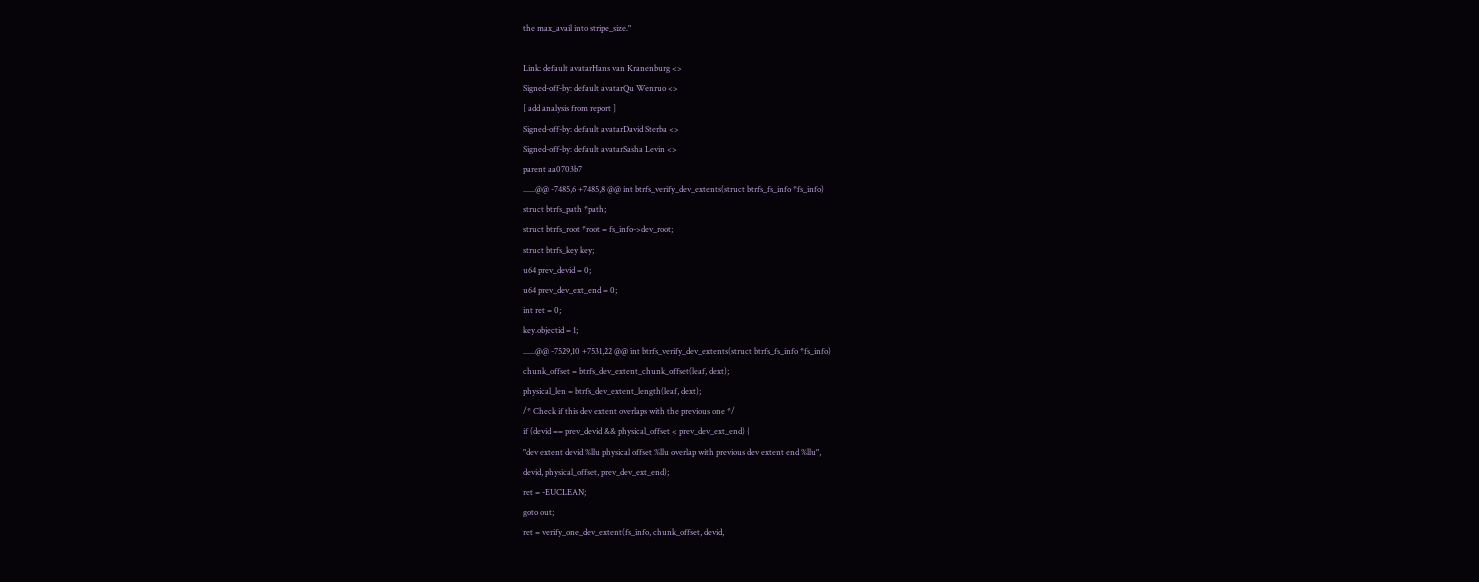the max_avail into stripe_size."

Link: default avatarHans van Kranenburg <>
Signed-off-by: default avatarQu Wenruo <>
[ add analysis from report ]
Signed-off-by: default avatarDavid Sterba <>
Signed-off-by: default avatarSasha Levin <>
parent aa0703b7
......@@ -7485,6 +7485,8 @@ int btrfs_verify_dev_extents(struct btrfs_fs_info *fs_info)
struct btrfs_path *path;
struct btrfs_root *root = fs_info->dev_root;
struct btrfs_key key;
u64 prev_devid = 0;
u64 prev_dev_ext_end = 0;
int ret = 0;
key.objectid = 1;
......@@ -7529,10 +7531,22 @@ int btrfs_verify_dev_extents(struct btrfs_fs_info *fs_info)
chunk_offset = btrfs_dev_extent_chunk_offset(leaf, dext);
physical_len = btrfs_dev_extent_length(leaf, dext);
/* Check if this dev extent overlaps with the previous one */
if (devid == prev_devid && physical_offset < prev_dev_ext_end) {
"dev extent devid %llu physical offset %llu overlap with previous dev extent end %llu",
devid, physical_offset, prev_dev_ext_end);
ret = -EUCLEAN;
goto out;
ret = verify_one_dev_extent(fs_info, chunk_offset, devid,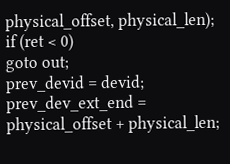physical_offset, physical_len);
if (ret < 0)
goto out;
prev_devid = devid;
prev_dev_ext_end = physical_offset + physical_len;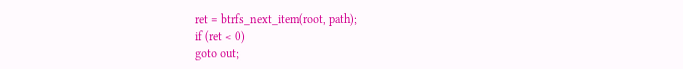ret = btrfs_next_item(root, path);
if (ret < 0)
goto out;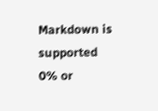Markdown is supported
0% or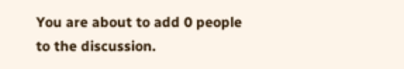You are about to add 0 people to the discussion.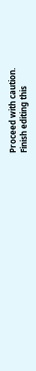Proceed with caution.
Finish editing this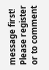message first!
Please register or to comment